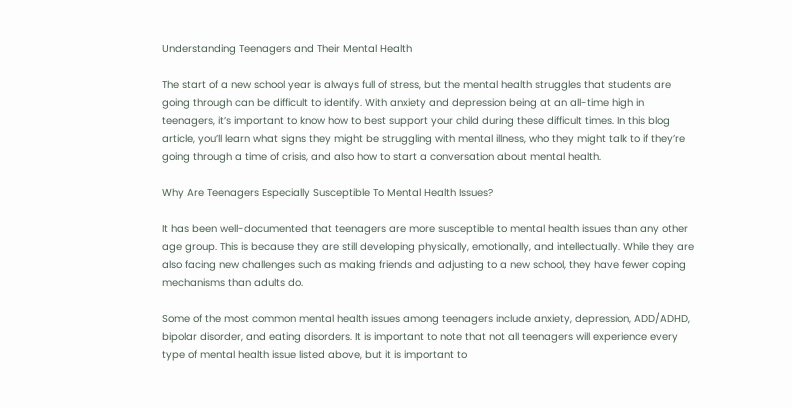Understanding Teenagers and Their Mental Health

The start of a new school year is always full of stress, but the mental health struggles that students are going through can be difficult to identify. With anxiety and depression being at an all-time high in teenagers, it’s important to know how to best support your child during these difficult times. In this blog article, you’ll learn what signs they might be struggling with mental illness, who they might talk to if they’re going through a time of crisis, and also how to start a conversation about mental health.

Why Are Teenagers Especially Susceptible To Mental Health Issues?

It has been well-documented that teenagers are more susceptible to mental health issues than any other age group. This is because they are still developing physically, emotionally, and intellectually. While they are also facing new challenges such as making friends and adjusting to a new school, they have fewer coping mechanisms than adults do.

Some of the most common mental health issues among teenagers include anxiety, depression, ADD/ADHD, bipolar disorder, and eating disorders. It is important to note that not all teenagers will experience every type of mental health issue listed above, but it is important to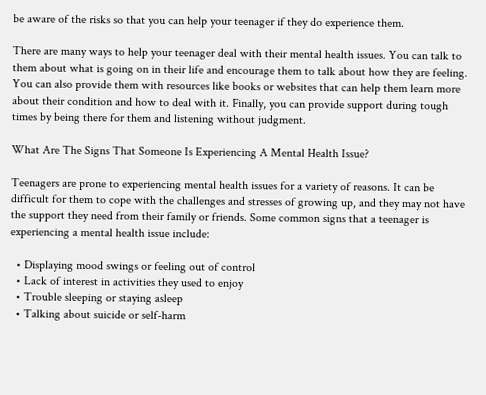be aware of the risks so that you can help your teenager if they do experience them.

There are many ways to help your teenager deal with their mental health issues. You can talk to them about what is going on in their life and encourage them to talk about how they are feeling. You can also provide them with resources like books or websites that can help them learn more about their condition and how to deal with it. Finally, you can provide support during tough times by being there for them and listening without judgment.

What Are The Signs That Someone Is Experiencing A Mental Health Issue?

Teenagers are prone to experiencing mental health issues for a variety of reasons. It can be difficult for them to cope with the challenges and stresses of growing up, and they may not have the support they need from their family or friends. Some common signs that a teenager is experiencing a mental health issue include:

  • Displaying mood swings or feeling out of control
  • Lack of interest in activities they used to enjoy
  • Trouble sleeping or staying asleep
  • Talking about suicide or self-harm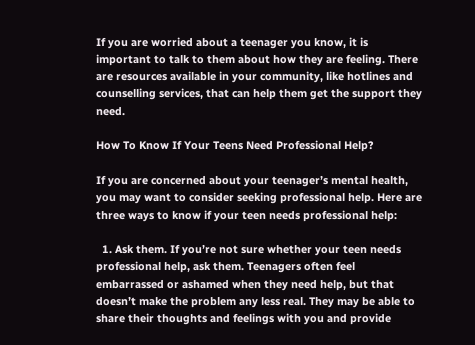If you are worried about a teenager you know, it is important to talk to them about how they are feeling. There are resources available in your community, like hotlines and counselling services, that can help them get the support they need.

How To Know If Your Teens Need Professional Help?

If you are concerned about your teenager’s mental health, you may want to consider seeking professional help. Here are three ways to know if your teen needs professional help:

  1. Ask them. If you’re not sure whether your teen needs professional help, ask them. Teenagers often feel embarrassed or ashamed when they need help, but that doesn’t make the problem any less real. They may be able to share their thoughts and feelings with you and provide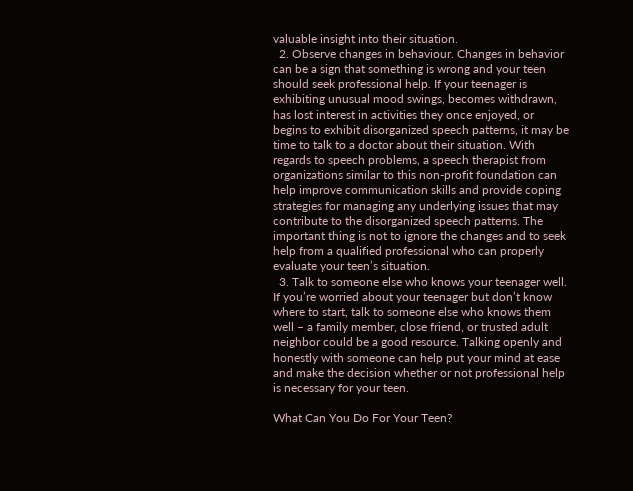valuable insight into their situation.
  2. Observe changes in behaviour. Changes in behavior can be a sign that something is wrong and your teen should seek professional help. If your teenager is exhibiting unusual mood swings, becomes withdrawn, has lost interest in activities they once enjoyed, or begins to exhibit disorganized speech patterns, it may be time to talk to a doctor about their situation. With regards to speech problems, a speech therapist from organizations similar to this non-profit foundation can help improve communication skills and provide coping strategies for managing any underlying issues that may contribute to the disorganized speech patterns. The important thing is not to ignore the changes and to seek help from a qualified professional who can properly evaluate your teen’s situation.
  3. Talk to someone else who knows your teenager well. If you’re worried about your teenager but don’t know where to start, talk to someone else who knows them well – a family member, close friend, or trusted adult neighbor could be a good resource. Talking openly and honestly with someone can help put your mind at ease and make the decision whether or not professional help is necessary for your teen.

What Can You Do For Your Teen?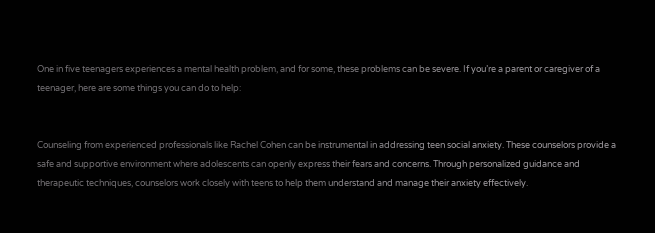One in five teenagers experiences a mental health problem, and for some, these problems can be severe. If you’re a parent or caregiver of a teenager, here are some things you can do to help:


Counseling from experienced professionals like Rachel Cohen can be instrumental in addressing teen social anxiety. These counselors provide a safe and supportive environment where adolescents can openly express their fears and concerns. Through personalized guidance and therapeutic techniques, counselors work closely with teens to help them understand and manage their anxiety effectively.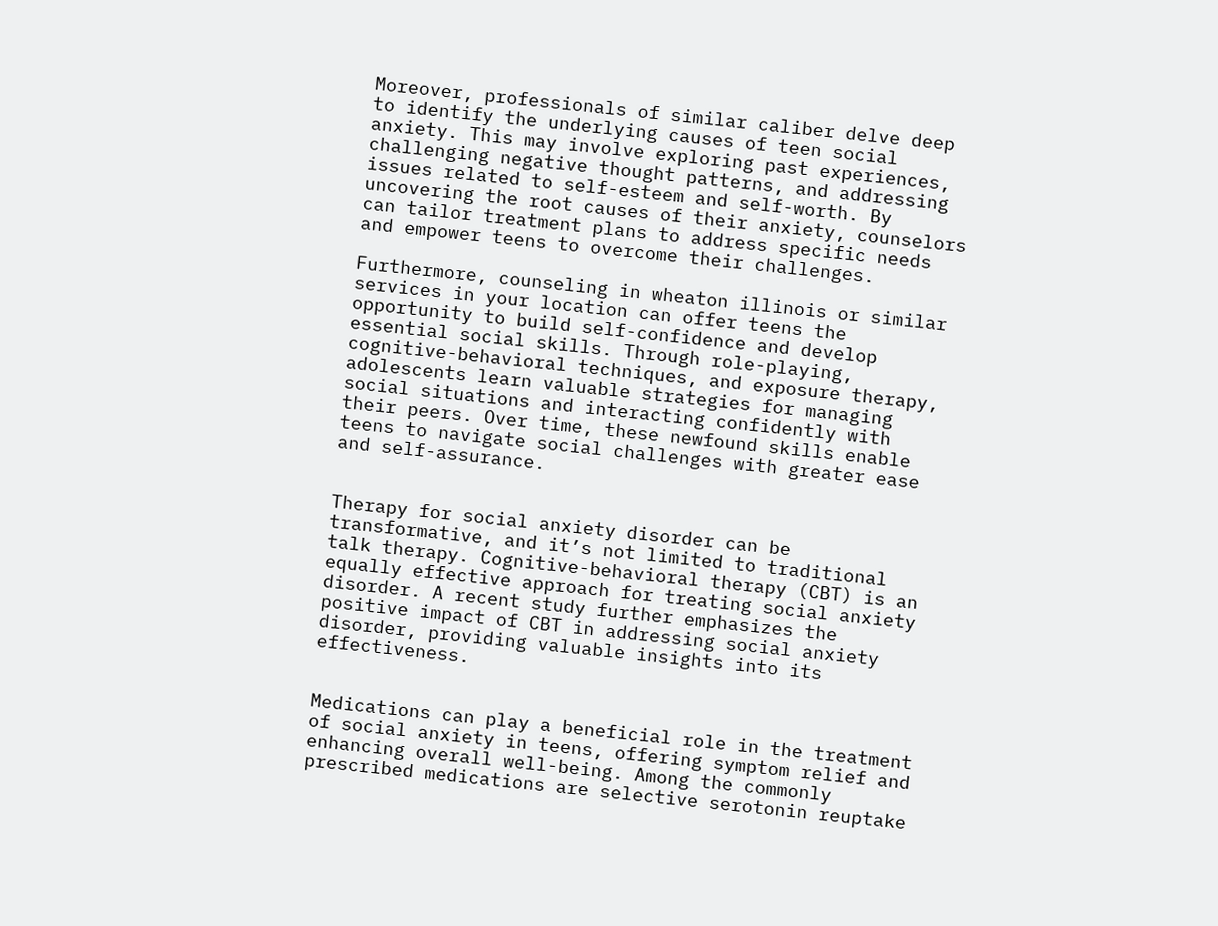Moreover, professionals of similar caliber delve deep to identify the underlying causes of teen social anxiety. This may involve exploring past experiences, challenging negative thought patterns, and addressing issues related to self-esteem and self-worth. By uncovering the root causes of their anxiety, counselors can tailor treatment plans to address specific needs and empower teens to overcome their challenges.

Furthermore, counseling in wheaton illinois or similar services in your location can offer teens the opportunity to build self-confidence and develop essential social skills. Through role-playing, cognitive-behavioral techniques, and exposure therapy, adolescents learn valuable strategies for managing social situations and interacting confidently with their peers. Over time, these newfound skills enable teens to navigate social challenges with greater ease and self-assurance.


Therapy for social anxiety disorder can be transformative, and it’s not limited to traditional talk therapy. Cognitive-behavioral therapy (CBT) is an equally effective approach for treating social anxiety disorder. A recent study further emphasizes the positive impact of CBT in addressing social anxiety disorder, providing valuable insights into its effectiveness.


Medications can play a beneficial role in the treatment of social anxiety in teens, offering symptom relief and enhancing overall well-being. Among the commonly prescribed medications are selective serotonin reuptake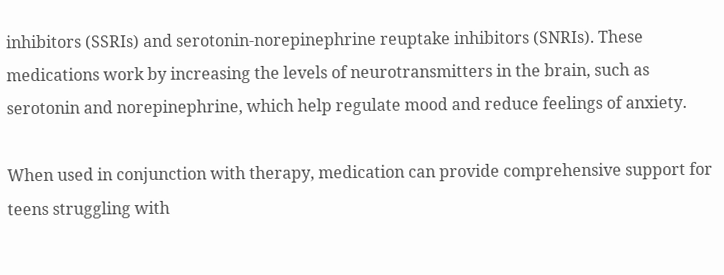inhibitors (SSRIs) and serotonin-norepinephrine reuptake inhibitors (SNRIs). These medications work by increasing the levels of neurotransmitters in the brain, such as serotonin and norepinephrine, which help regulate mood and reduce feelings of anxiety.

When used in conjunction with therapy, medication can provide comprehensive support for teens struggling with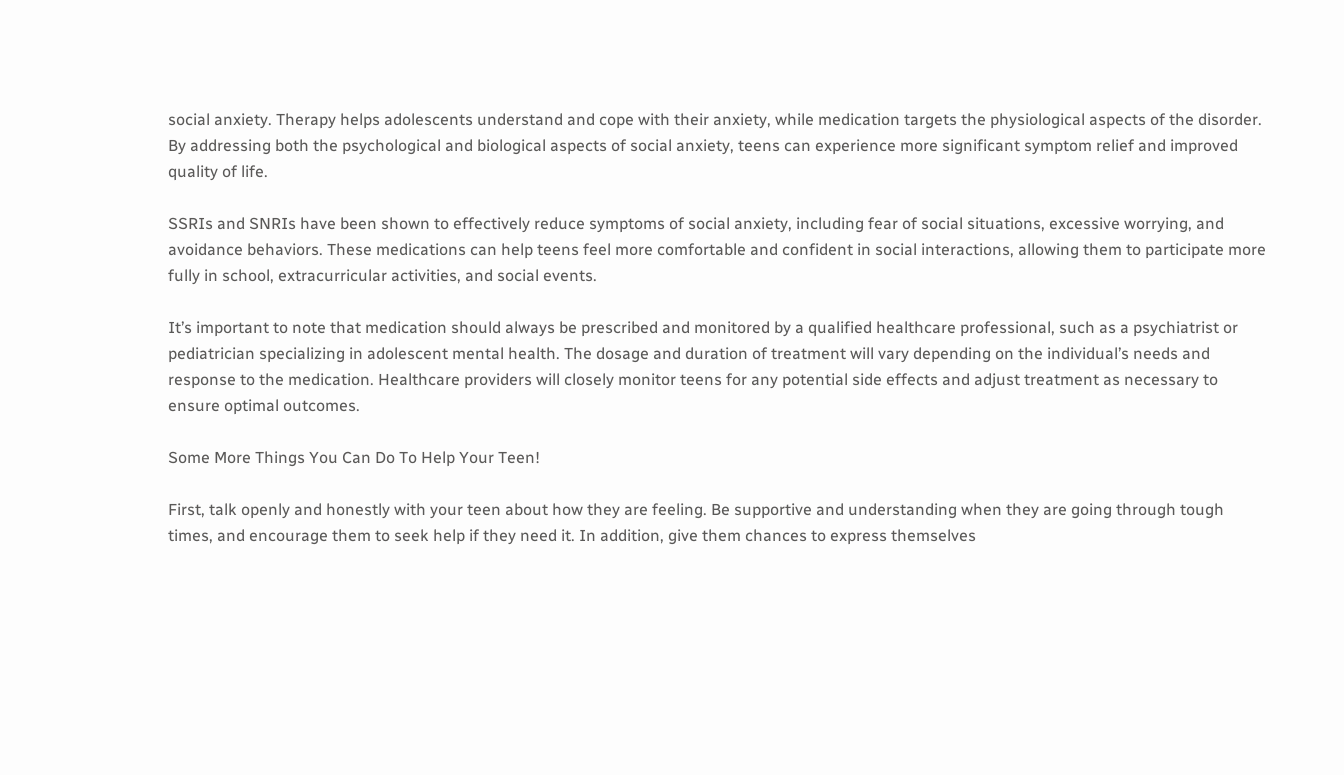social anxiety. Therapy helps adolescents understand and cope with their anxiety, while medication targets the physiological aspects of the disorder. By addressing both the psychological and biological aspects of social anxiety, teens can experience more significant symptom relief and improved quality of life.

SSRIs and SNRIs have been shown to effectively reduce symptoms of social anxiety, including fear of social situations, excessive worrying, and avoidance behaviors. These medications can help teens feel more comfortable and confident in social interactions, allowing them to participate more fully in school, extracurricular activities, and social events.

It’s important to note that medication should always be prescribed and monitored by a qualified healthcare professional, such as a psychiatrist or pediatrician specializing in adolescent mental health. The dosage and duration of treatment will vary depending on the individual’s needs and response to the medication. Healthcare providers will closely monitor teens for any potential side effects and adjust treatment as necessary to ensure optimal outcomes.

Some More Things You Can Do To Help Your Teen!

First, talk openly and honestly with your teen about how they are feeling. Be supportive and understanding when they are going through tough times, and encourage them to seek help if they need it. In addition, give them chances to express themselves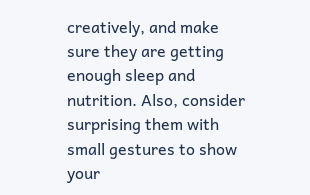creatively, and make sure they are getting enough sleep and nutrition. Also, consider surprising them with small gestures to show your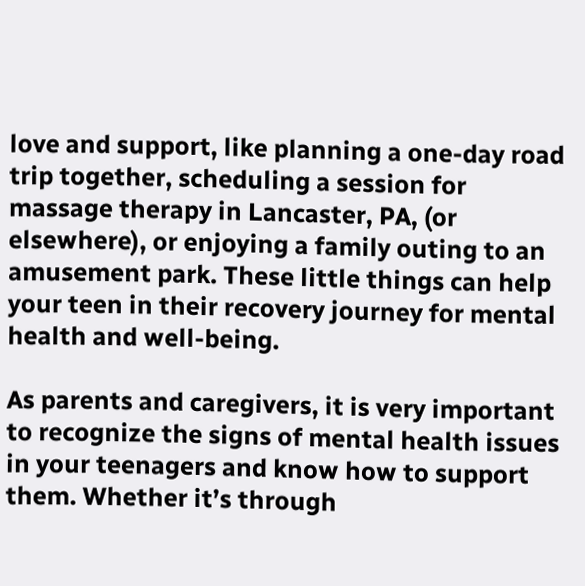love and support, like planning a one-day road trip together, scheduling a session for massage therapy in Lancaster, PA, (or elsewhere), or enjoying a family outing to an amusement park. These little things can help your teen in their recovery journey for mental health and well-being.

As parents and caregivers, it is very important to recognize the signs of mental health issues in your teenagers and know how to support them. Whether it’s through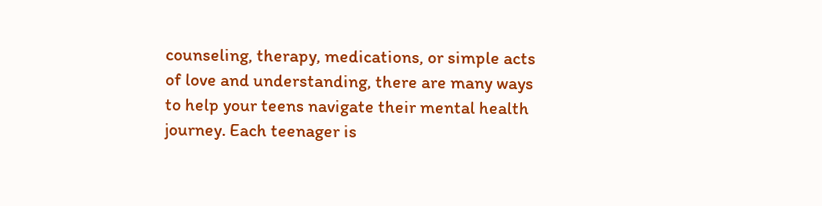counseling, therapy, medications, or simple acts of love and understanding, there are many ways to help your teens navigate their mental health journey. Each teenager is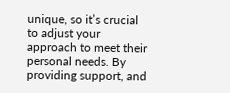unique, so it’s crucial to adjust your approach to meet their personal needs. By providing support, and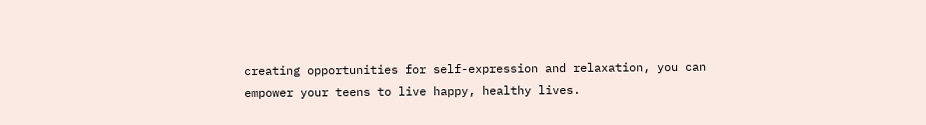creating opportunities for self-expression and relaxation, you can empower your teens to live happy, healthy lives.